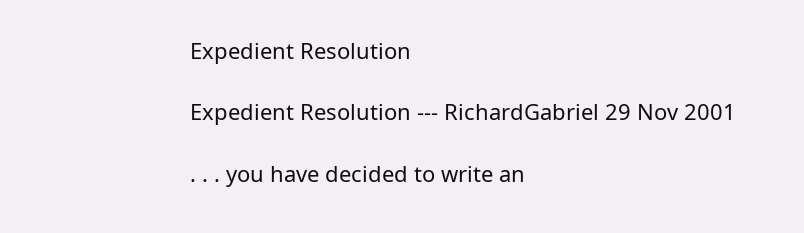Expedient Resolution

Expedient Resolution --- RichardGabriel 29 Nov 2001

. . . you have decided to write an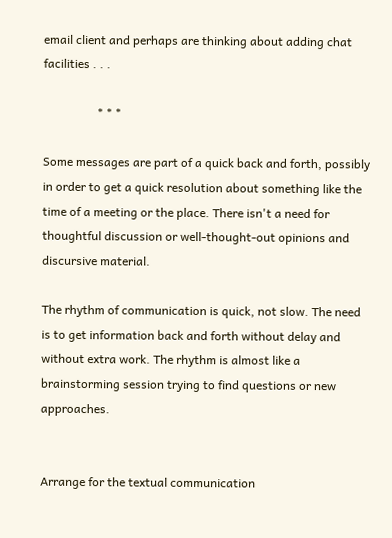email client and perhaps are thinking about adding chat facilities . . .

                  * * *

Some messages are part of a quick back and forth, possibly in order to get a quick resolution about something like the time of a meeting or the place. There isn't a need for thoughtful discussion or well-thought-out opinions and discursive material.

The rhythm of communication is quick, not slow. The need is to get information back and forth without delay and without extra work. The rhythm is almost like a brainstorming session trying to find questions or new approaches.


Arrange for the textual communication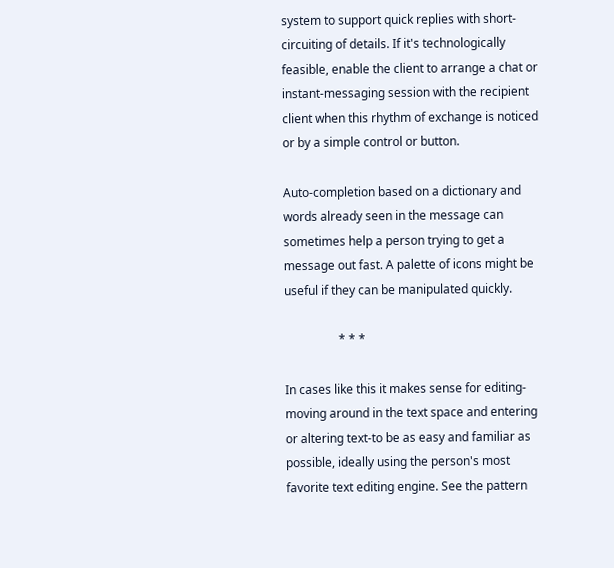system to support quick replies with short-circuiting of details. If it's technologically feasible, enable the client to arrange a chat or instant-messaging session with the recipient client when this rhythm of exchange is noticed or by a simple control or button.

Auto-completion based on a dictionary and words already seen in the message can sometimes help a person trying to get a message out fast. A palette of icons might be useful if they can be manipulated quickly.

                  * * *

In cases like this it makes sense for editing-moving around in the text space and entering or altering text-to be as easy and familiar as possible, ideally using the person's most favorite text editing engine. See the pattern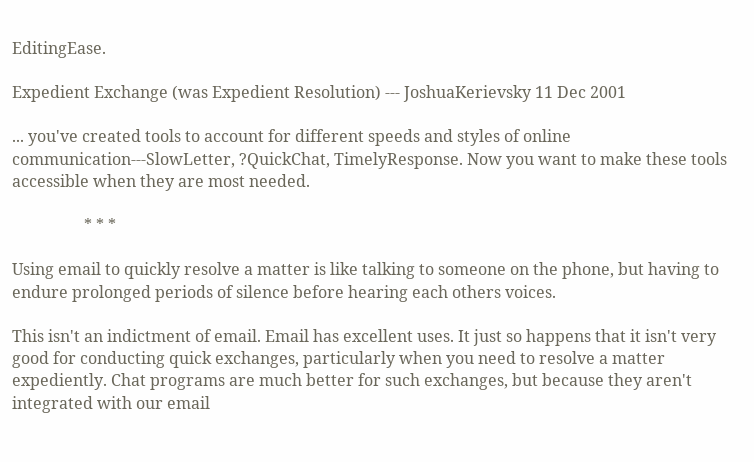EditingEase.

Expedient Exchange (was Expedient Resolution) --- JoshuaKerievsky 11 Dec 2001

... you've created tools to account for different speeds and styles of online communication---SlowLetter, ?QuickChat, TimelyResponse. Now you want to make these tools accessible when they are most needed.

                  * * *

Using email to quickly resolve a matter is like talking to someone on the phone, but having to endure prolonged periods of silence before hearing each others voices.

This isn't an indictment of email. Email has excellent uses. It just so happens that it isn't very good for conducting quick exchanges, particularly when you need to resolve a matter expediently. Chat programs are much better for such exchanges, but because they aren't integrated with our email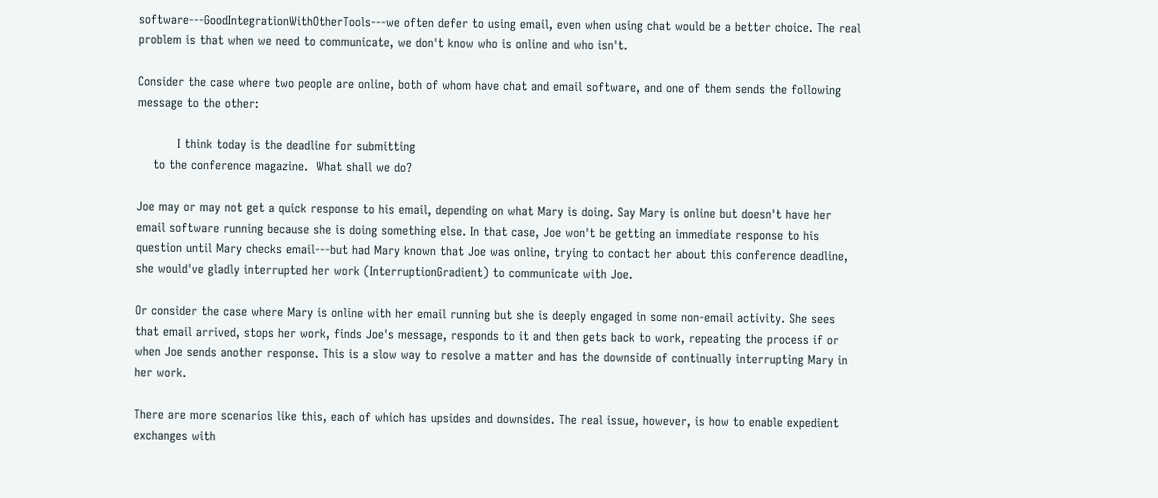software---GoodIntegrationWithOtherTools---we often defer to using email, even when using chat would be a better choice. The real problem is that when we need to communicate, we don't know who is online and who isn't.

Consider the case where two people are online, both of whom have chat and email software, and one of them sends the following message to the other:

          I think today is the deadline for submitting
    to the conference magazine.  What shall we do?

Joe may or may not get a quick response to his email, depending on what Mary is doing. Say Mary is online but doesn't have her email software running because she is doing something else. In that case, Joe won't be getting an immediate response to his question until Mary checks email---but had Mary known that Joe was online, trying to contact her about this conference deadline, she would've gladly interrupted her work (InterruptionGradient) to communicate with Joe.

Or consider the case where Mary is online with her email running but she is deeply engaged in some non-email activity. She sees that email arrived, stops her work, finds Joe's message, responds to it and then gets back to work, repeating the process if or when Joe sends another response. This is a slow way to resolve a matter and has the downside of continually interrupting Mary in her work.

There are more scenarios like this, each of which has upsides and downsides. The real issue, however, is how to enable expedient exchanges with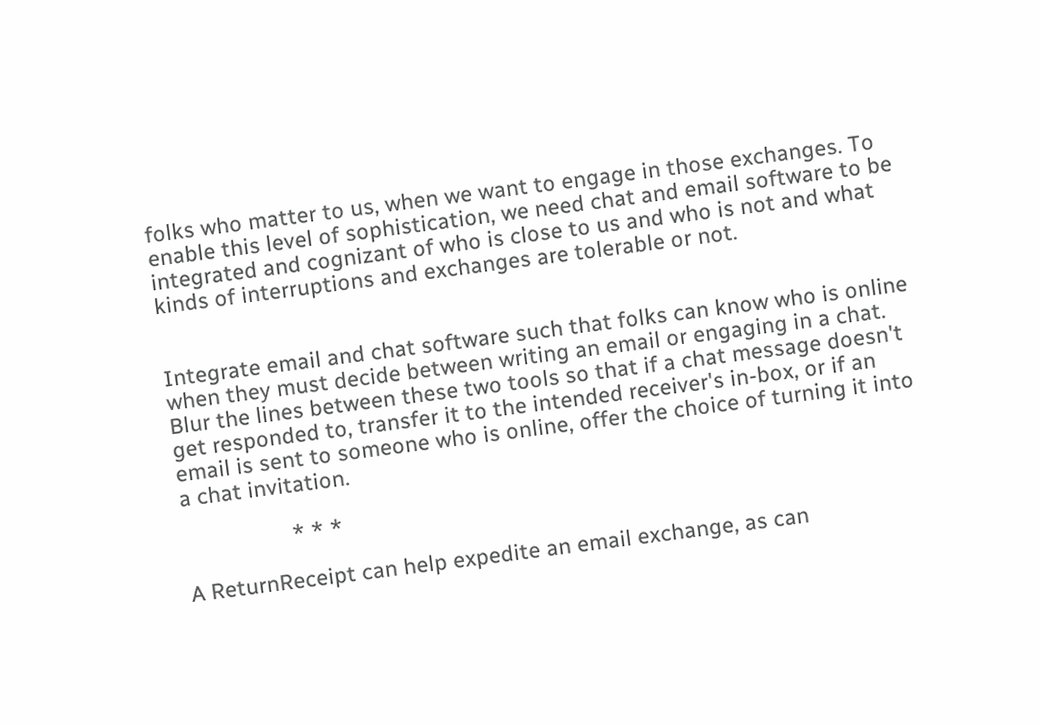folks who matter to us, when we want to engage in those exchanges. To enable this level of sophistication, we need chat and email software to be integrated and cognizant of who is close to us and who is not and what kinds of interruptions and exchanges are tolerable or not.


Integrate email and chat software such that folks can know who is online when they must decide between writing an email or engaging in a chat. Blur the lines between these two tools so that if a chat message doesn't get responded to, transfer it to the intended receiver's in-box, or if an email is sent to someone who is online, offer the choice of turning it into a chat invitation.

                  * * *

A ReturnReceipt can help expedite an email exchange, as can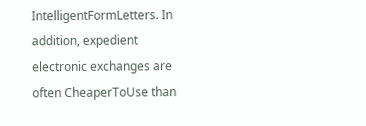IntelligentFormLetters. In addition, expedient electronic exchanges are often CheaperToUse than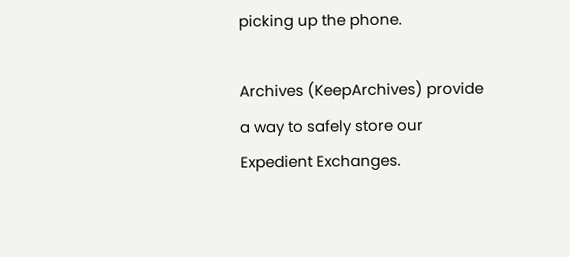picking up the phone.

Archives (KeepArchives) provide a way to safely store our Expedient Exchanges.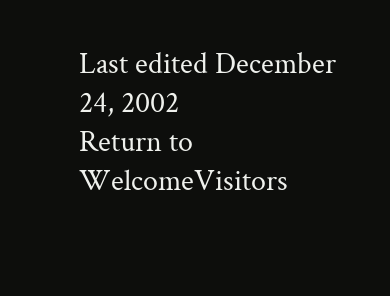Last edited December 24, 2002
Return to WelcomeVisitors